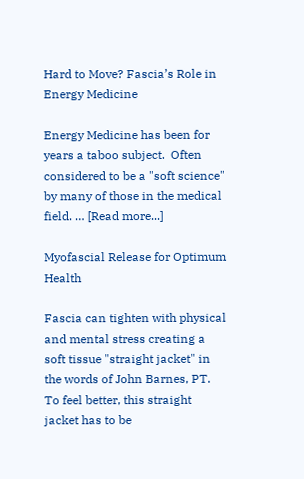Hard to Move? Fascia’s Role in Energy Medicine

Energy Medicine has been for years a taboo subject.  Often considered to be a "soft science" by many of those in the medical field. … [Read more...]

Myofascial Release for Optimum Health

Fascia can tighten with physical and mental stress creating a soft tissue "straight jacket" in the words of John Barnes, PT. To feel better, this straight jacket has to be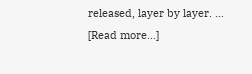released, layer by layer. … [Read more...]